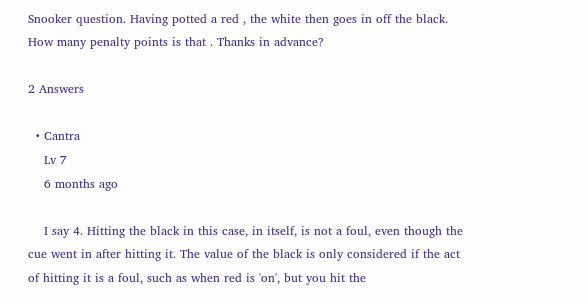Snooker question. Having potted a red , the white then goes in off the black. How many penalty points is that . Thanks in advance?

2 Answers

  • Cantra
    Lv 7
    6 months ago

    I say 4. Hitting the black in this case, in itself, is not a foul, even though the cue went in after hitting it. The value of the black is only considered if the act of hitting it is a foul, such as when red is 'on', but you hit the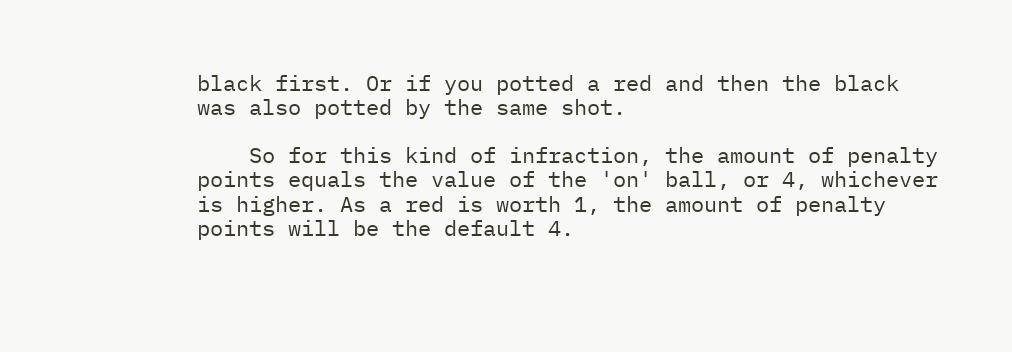black first. Or if you potted a red and then the black was also potted by the same shot.

    So for this kind of infraction, the amount of penalty points equals the value of the 'on' ball, or 4, whichever is higher. As a red is worth 1, the amount of penalty points will be the default 4.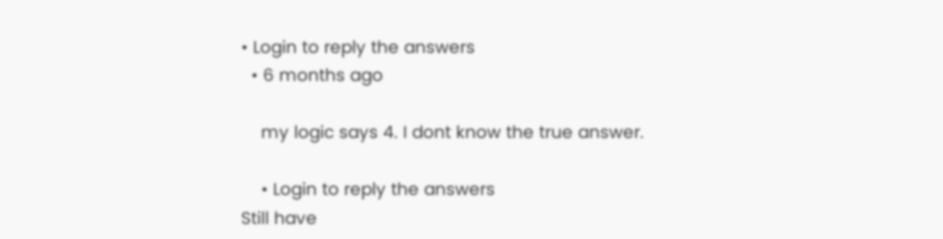• Login to reply the answers
  • 6 months ago

    my logic says 4. I dont know the true answer.

    • Login to reply the answers
Still have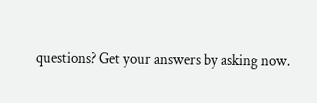questions? Get your answers by asking now.